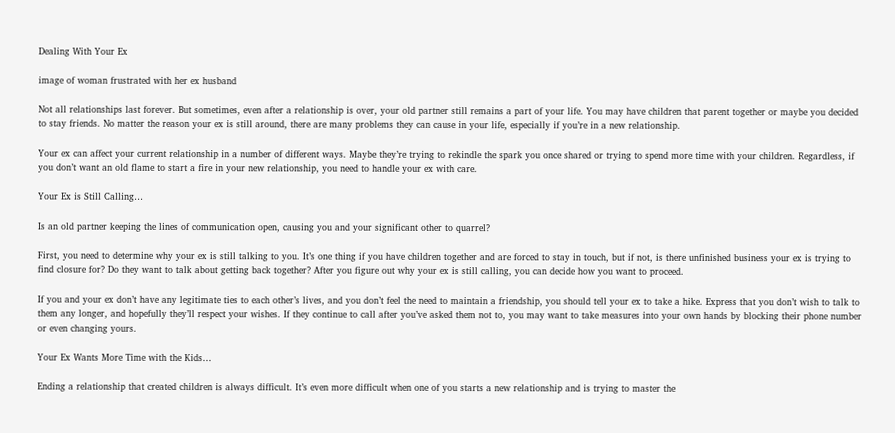Dealing With Your Ex

image of woman frustrated with her ex husband

Not all relationships last forever. But sometimes, even after a relationship is over, your old partner still remains a part of your life. You may have children that parent together or maybe you decided to stay friends. No matter the reason your ex is still around, there are many problems they can cause in your life, especially if you’re in a new relationship.

Your ex can affect your current relationship in a number of different ways. Maybe they’re trying to rekindle the spark you once shared or trying to spend more time with your children. Regardless, if you don’t want an old flame to start a fire in your new relationship, you need to handle your ex with care.

Your Ex is Still Calling…

Is an old partner keeping the lines of communication open, causing you and your significant other to quarrel?

First, you need to determine why your ex is still talking to you. It’s one thing if you have children together and are forced to stay in touch, but if not, is there unfinished business your ex is trying to find closure for? Do they want to talk about getting back together? After you figure out why your ex is still calling, you can decide how you want to proceed.

If you and your ex don’t have any legitimate ties to each other’s lives, and you don’t feel the need to maintain a friendship, you should tell your ex to take a hike. Express that you don’t wish to talk to them any longer, and hopefully they’ll respect your wishes. If they continue to call after you’ve asked them not to, you may want to take measures into your own hands by blocking their phone number or even changing yours.

Your Ex Wants More Time with the Kids…

Ending a relationship that created children is always difficult. It’s even more difficult when one of you starts a new relationship and is trying to master the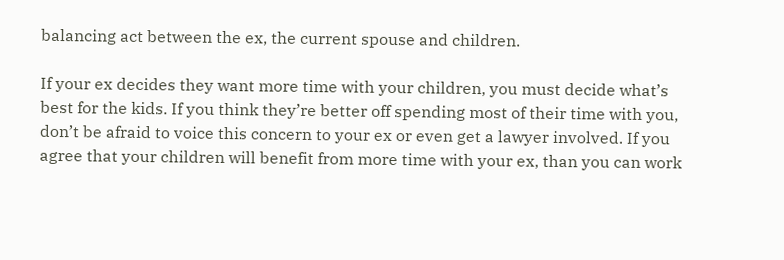balancing act between the ex, the current spouse and children.

If your ex decides they want more time with your children, you must decide what’s best for the kids. If you think they’re better off spending most of their time with you, don’t be afraid to voice this concern to your ex or even get a lawyer involved. If you agree that your children will benefit from more time with your ex, than you can work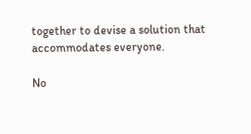together to devise a solution that accommodates everyone.

No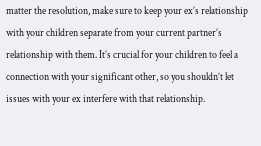matter the resolution, make sure to keep your ex’s relationship with your children separate from your current partner’s relationship with them. It’s crucial for your children to feel a connection with your significant other, so you shouldn’t let issues with your ex interfere with that relationship.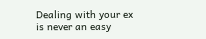Dealing with your ex is never an easy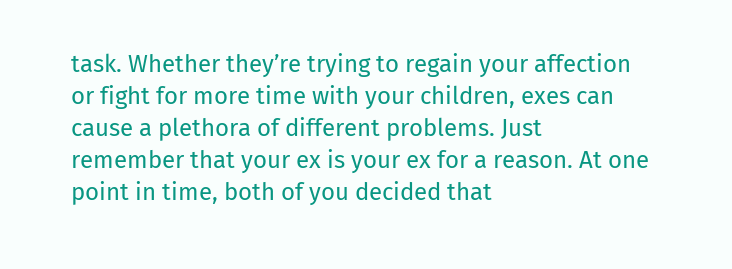task. Whether they’re trying to regain your affection or fight for more time with your children, exes can cause a plethora of different problems. Just remember that your ex is your ex for a reason. At one point in time, both of you decided that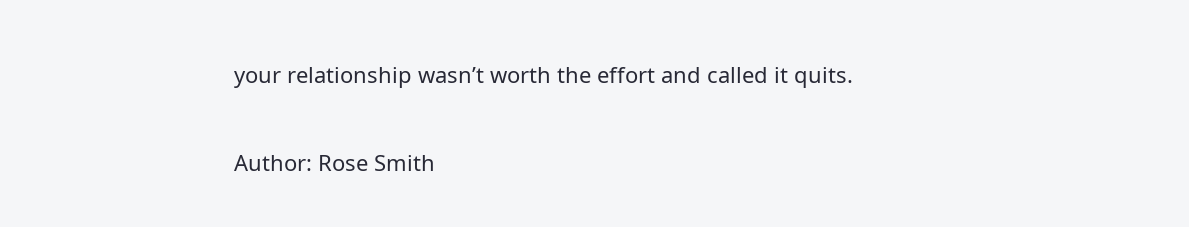your relationship wasn’t worth the effort and called it quits.

Author: Rose Smith